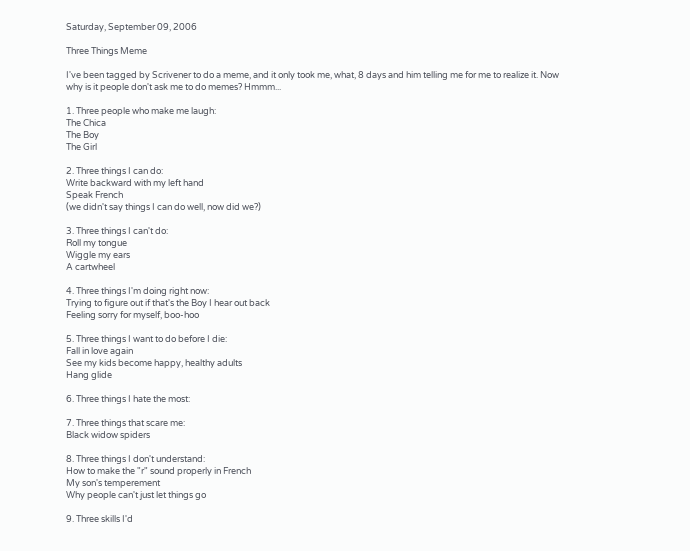Saturday, September 09, 2006

Three Things Meme

I've been tagged by Scrivener to do a meme, and it only took me, what, 8 days and him telling me for me to realize it. Now why is it people don't ask me to do memes? Hmmm...

1. Three people who make me laugh:
The Chica
The Boy
The Girl

2. Three things I can do:
Write backward with my left hand
Speak French
(we didn't say things I can do well, now did we?)

3. Three things I can't do:
Roll my tongue
Wiggle my ears
A cartwheel

4. Three things I'm doing right now:
Trying to figure out if that's the Boy I hear out back
Feeling sorry for myself, boo-hoo

5. Three things I want to do before I die:
Fall in love again
See my kids become happy, healthy adults
Hang glide

6. Three things I hate the most:

7. Three things that scare me:
Black widow spiders

8. Three things I don't understand:
How to make the "r" sound properly in French
My son's temperement
Why people can't just let things go

9. Three skills I'd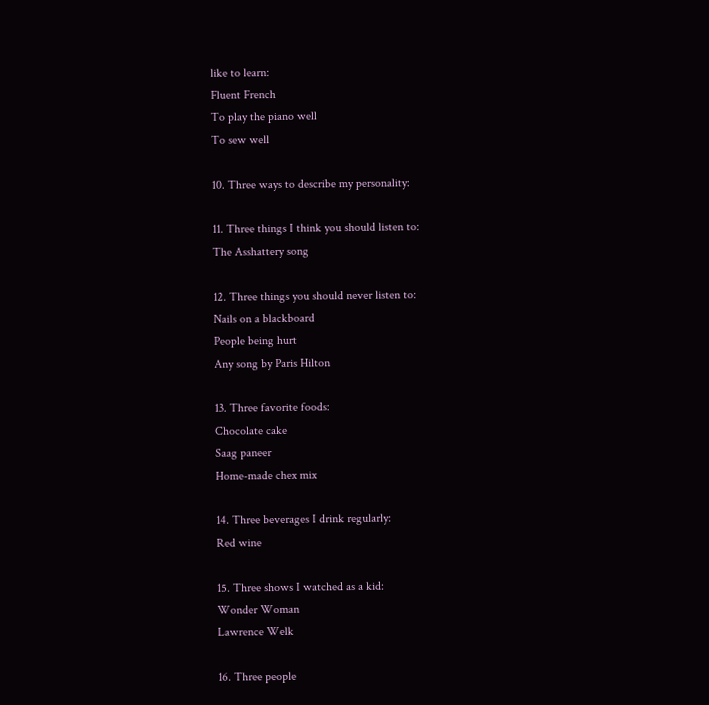like to learn:
Fluent French
To play the piano well
To sew well

10. Three ways to describe my personality:

11. Three things I think you should listen to:
The Asshattery song

12. Three things you should never listen to:
Nails on a blackboard
People being hurt
Any song by Paris Hilton

13. Three favorite foods:
Chocolate cake
Saag paneer
Home-made chex mix

14. Three beverages I drink regularly:
Red wine

15. Three shows I watched as a kid:
Wonder Woman
Lawrence Welk

16. Three people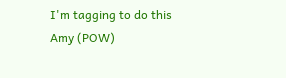I'm tagging to do this
Amy (POW)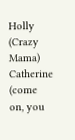Holly (Crazy Mama)
Catherine (come on, you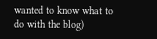wanted to know what to do with the blog)